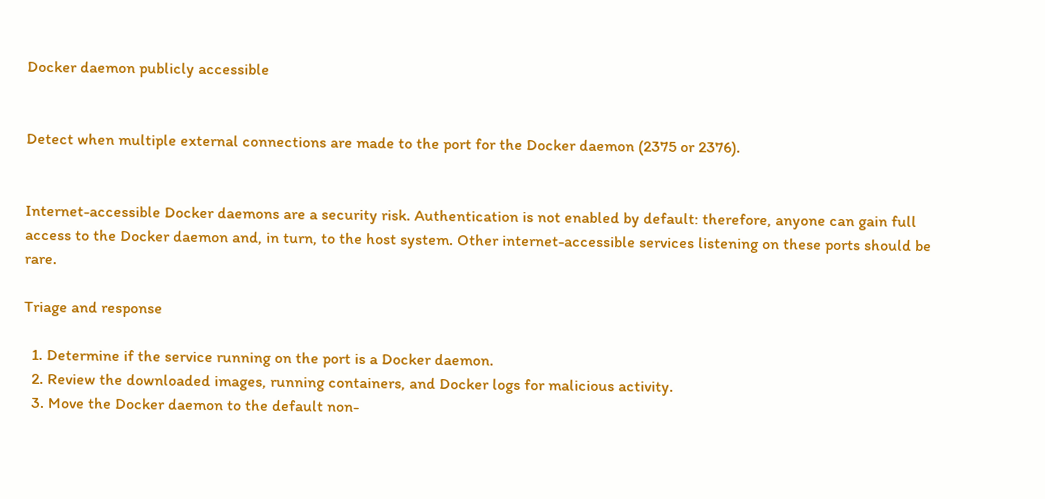Docker daemon publicly accessible


Detect when multiple external connections are made to the port for the Docker daemon (2375 or 2376).


Internet-accessible Docker daemons are a security risk. Authentication is not enabled by default: therefore, anyone can gain full access to the Docker daemon and, in turn, to the host system. Other internet-accessible services listening on these ports should be rare.

Triage and response

  1. Determine if the service running on the port is a Docker daemon.
  2. Review the downloaded images, running containers, and Docker logs for malicious activity.
  3. Move the Docker daemon to the default non-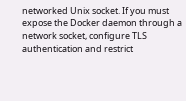networked Unix socket. If you must expose the Docker daemon through a network socket, configure TLS authentication and restrict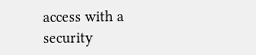access with a security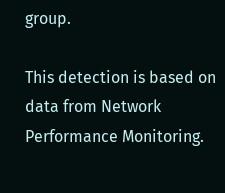group.

This detection is based on data from Network Performance Monitoring.